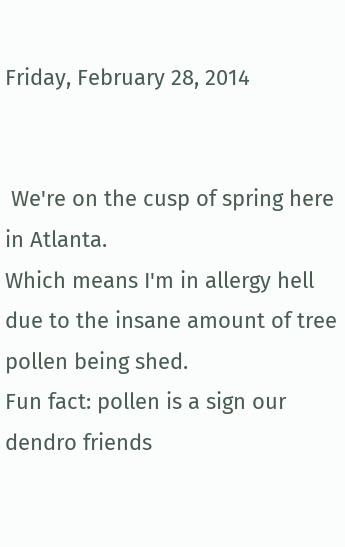Friday, February 28, 2014


 We're on the cusp of spring here in Atlanta.
Which means I'm in allergy hell due to the insane amount of tree pollen being shed.
Fun fact: pollen is a sign our dendro friends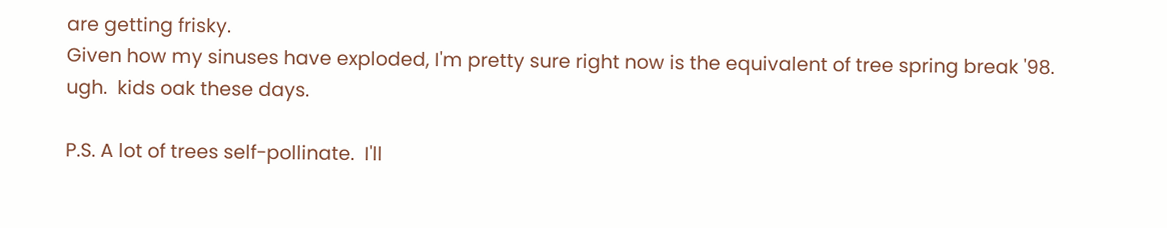are getting frisky.
Given how my sinuses have exploded, I'm pretty sure right now is the equivalent of tree spring break '98.
ugh.  kids oak these days.

P.S. A lot of trees self-pollinate.  I'll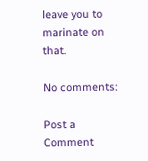leave you to marinate on that.

No comments:

Post a Comment